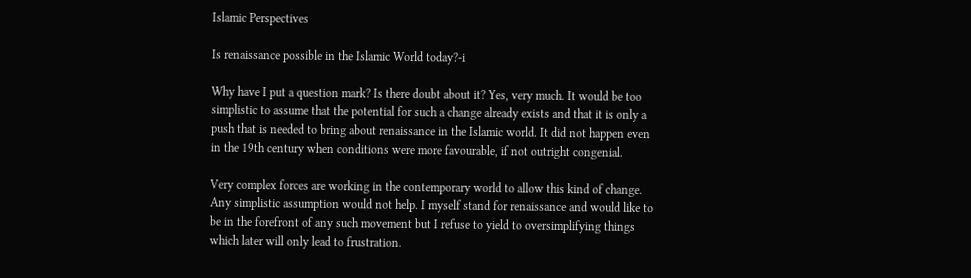Islamic Perspectives

Is renaissance possible in the Islamic World today?-i

Why have I put a question mark? Is there doubt about it? Yes, very much. It would be too simplistic to assume that the potential for such a change already exists and that it is only a push that is needed to bring about renaissance in the Islamic world. It did not happen even in the 19th century when conditions were more favourable, if not outright congenial.

Very complex forces are working in the contemporary world to allow this kind of change. Any simplistic assumption would not help. I myself stand for renaissance and would like to be in the forefront of any such movement but I refuse to yield to oversimplifying things which later will only lead to frustration.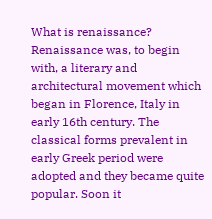What is renaissance? Renaissance was, to begin with, a literary and architectural movement which began in Florence, Italy in early 16th century. The classical forms prevalent in early Greek period were adopted and they became quite popular. Soon it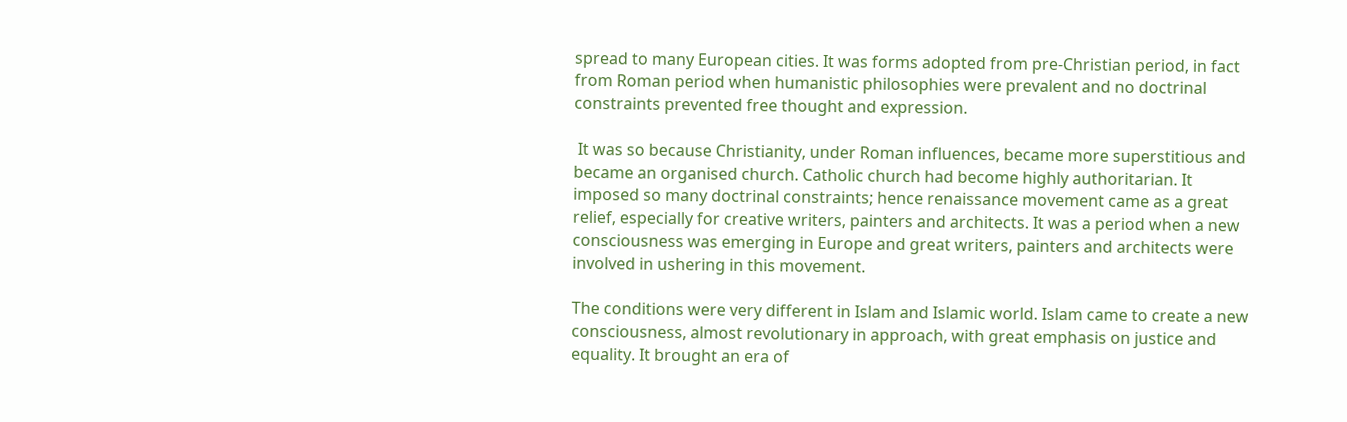spread to many European cities. It was forms adopted from pre-Christian period, in fact from Roman period when humanistic philosophies were prevalent and no doctrinal constraints prevented free thought and expression.

 It was so because Christianity, under Roman influences, became more superstitious and became an organised church. Catholic church had become highly authoritarian. It imposed so many doctrinal constraints; hence renaissance movement came as a great relief, especially for creative writers, painters and architects. It was a period when a new consciousness was emerging in Europe and great writers, painters and architects were involved in ushering in this movement.

The conditions were very different in Islam and Islamic world. Islam came to create a new consciousness, almost revolutionary in approach, with great emphasis on justice and equality. It brought an era of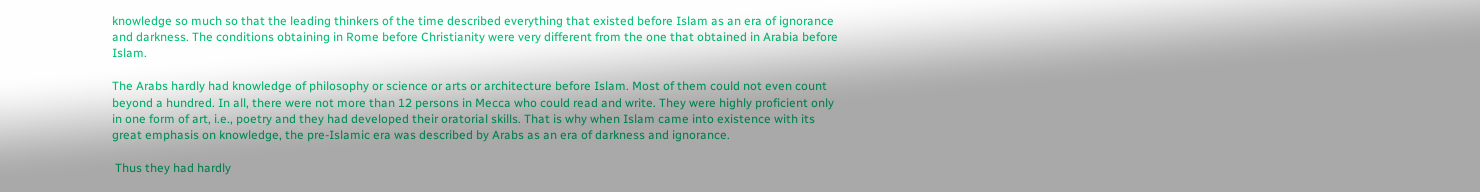knowledge so much so that the leading thinkers of the time described everything that existed before Islam as an era of ignorance and darkness. The conditions obtaining in Rome before Christianity were very different from the one that obtained in Arabia before Islam.

The Arabs hardly had knowledge of philosophy or science or arts or architecture before Islam. Most of them could not even count beyond a hundred. In all, there were not more than 12 persons in Mecca who could read and write. They were highly proficient only in one form of art, i.e., poetry and they had developed their oratorial skills. That is why when Islam came into existence with its great emphasis on knowledge, the pre-Islamic era was described by Arabs as an era of darkness and ignorance.

 Thus they had hardly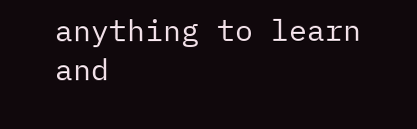anything to learn and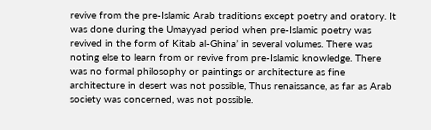revive from the pre-Islamic Arab traditions except poetry and oratory. It was done during the Umayyad period when pre-Islamic poetry was revived in the form of Kitab al-Ghina’ in several volumes. There was noting else to learn from or revive from pre-Islamic knowledge. There was no formal philosophy or paintings or architecture as fine architecture in desert was not possible, Thus renaissance, as far as Arab society was concerned, was not possible.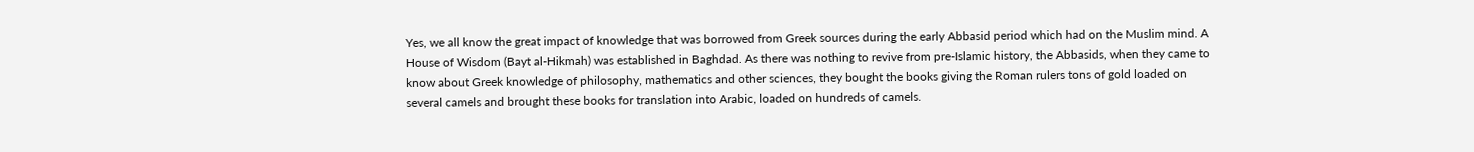Yes, we all know the great impact of knowledge that was borrowed from Greek sources during the early Abbasid period which had on the Muslim mind. A House of Wisdom (Bayt al-Hikmah) was established in Baghdad. As there was nothing to revive from pre-Islamic history, the Abbasids, when they came to know about Greek knowledge of philosophy, mathematics and other sciences, they bought the books giving the Roman rulers tons of gold loaded on several camels and brought these books for translation into Arabic, loaded on hundreds of camels.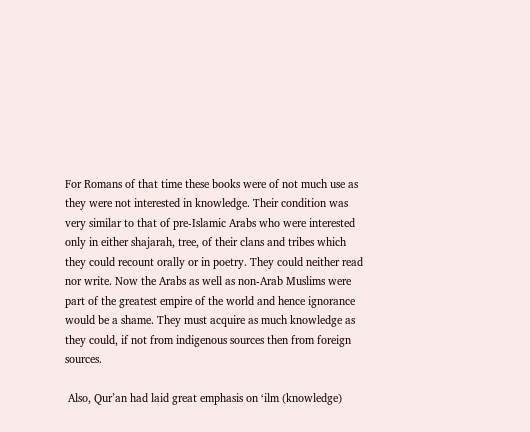For Romans of that time these books were of not much use as they were not interested in knowledge. Their condition was very similar to that of pre-Islamic Arabs who were interested only in either shajarah, tree, of their clans and tribes which they could recount orally or in poetry. They could neither read nor write. Now the Arabs as well as non-Arab Muslims were part of the greatest empire of the world and hence ignorance would be a shame. They must acquire as much knowledge as they could, if not from indigenous sources then from foreign sources.

 Also, Qur’an had laid great emphasis on ‘ilm (knowledge)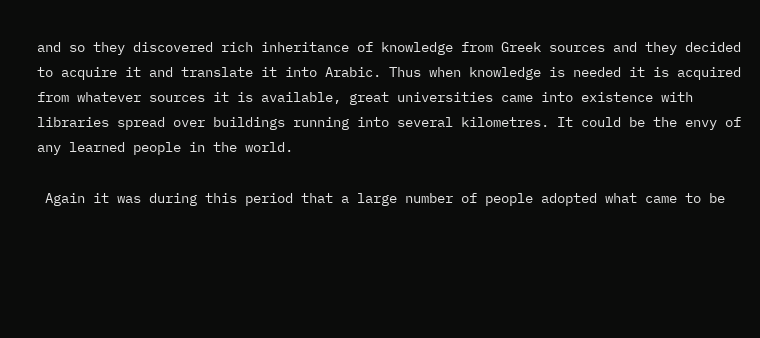and so they discovered rich inheritance of knowledge from Greek sources and they decided to acquire it and translate it into Arabic. Thus when knowledge is needed it is acquired from whatever sources it is available, great universities came into existence with libraries spread over buildings running into several kilometres. It could be the envy of any learned people in the world.

 Again it was during this period that a large number of people adopted what came to be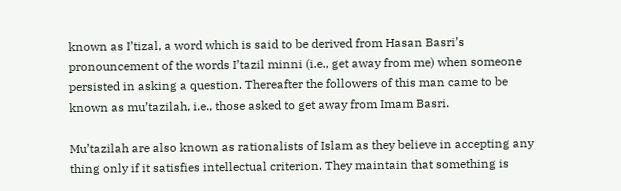known as I’tizal, a word which is said to be derived from Hasan Basri’s pronouncement of the words I’tazil minni (i.e., get away from me) when someone persisted in asking a question. Thereafter the followers of this man came to be known as mu’tazilah, i.e., those asked to get away from Imam Basri.

Mu’tazilah are also known as rationalists of Islam as they believe in accepting any thing only if it satisfies intellectual criterion. They maintain that something is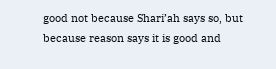good not because Shari’ah says so, but because reason says it is good and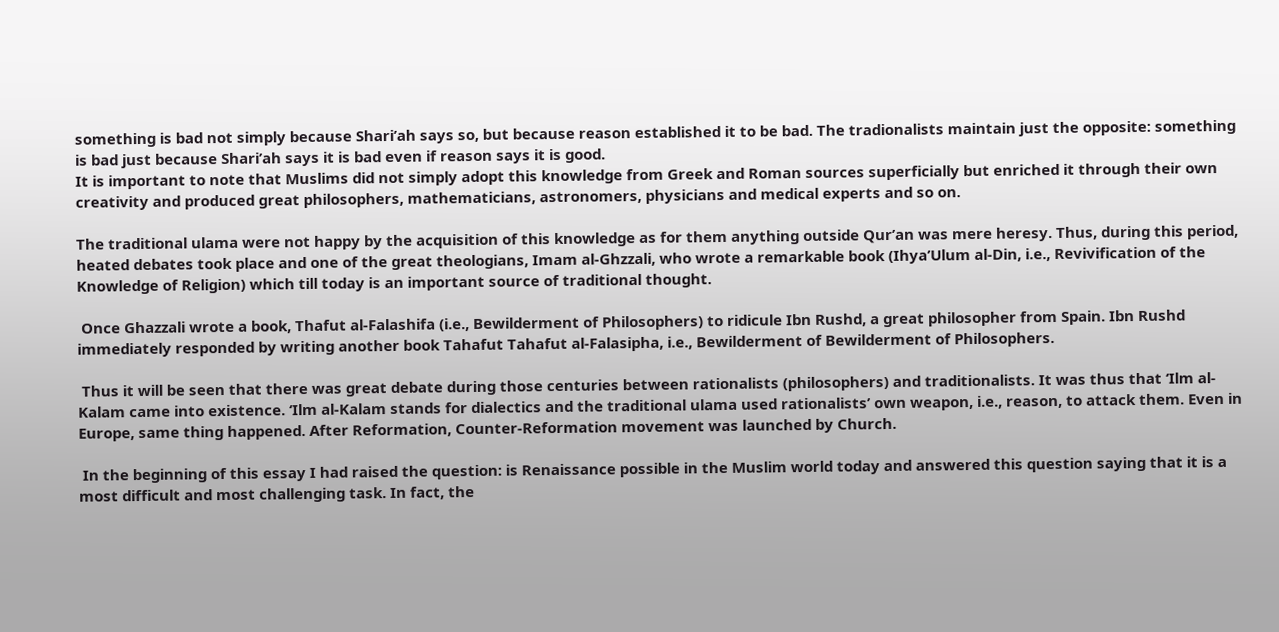something is bad not simply because Shari’ah says so, but because reason established it to be bad. The tradionalists maintain just the opposite: something is bad just because Shari’ah says it is bad even if reason says it is good.
It is important to note that Muslims did not simply adopt this knowledge from Greek and Roman sources superficially but enriched it through their own creativity and produced great philosophers, mathematicians, astronomers, physicians and medical experts and so on.

The traditional ulama were not happy by the acquisition of this knowledge as for them anything outside Qur’an was mere heresy. Thus, during this period, heated debates took place and one of the great theologians, Imam al-Ghzzali, who wrote a remarkable book (Ihya’Ulum al-Din, i.e., Revivification of the Knowledge of Religion) which till today is an important source of traditional thought.

 Once Ghazzali wrote a book, Thafut al-Falashifa (i.e., Bewilderment of Philosophers) to ridicule Ibn Rushd, a great philosopher from Spain. Ibn Rushd immediately responded by writing another book Tahafut Tahafut al-Falasipha, i.e., Bewilderment of Bewilderment of Philosophers.

 Thus it will be seen that there was great debate during those centuries between rationalists (philosophers) and traditionalists. It was thus that ‘Ilm al-Kalam came into existence. ‘Ilm al-Kalam stands for dialectics and the traditional ulama used rationalists’ own weapon, i.e., reason, to attack them. Even in Europe, same thing happened. After Reformation, Counter-Reformation movement was launched by Church.

 In the beginning of this essay I had raised the question: is Renaissance possible in the Muslim world today and answered this question saying that it is a most difficult and most challenging task. In fact, the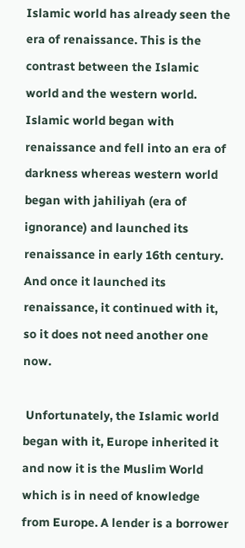Islamic world has already seen the era of renaissance. This is the contrast between the Islamic world and the western world. Islamic world began with renaissance and fell into an era of darkness whereas western world began with jahiliyah (era of ignorance) and launched its renaissance in early 16th century. And once it launched its renaissance, it continued with it, so it does not need another one now.

 Unfortunately, the Islamic world began with it, Europe inherited it and now it is the Muslim World which is in need of knowledge from Europe. A lender is a borrower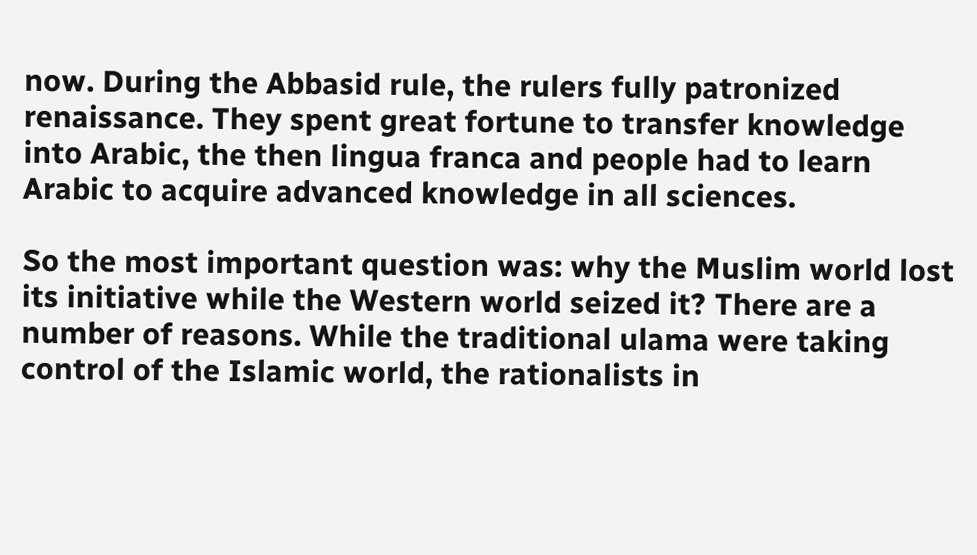now. During the Abbasid rule, the rulers fully patronized renaissance. They spent great fortune to transfer knowledge into Arabic, the then lingua franca and people had to learn Arabic to acquire advanced knowledge in all sciences.

So the most important question was: why the Muslim world lost its initiative while the Western world seized it? There are a number of reasons. While the traditional ulama were taking control of the Islamic world, the rationalists in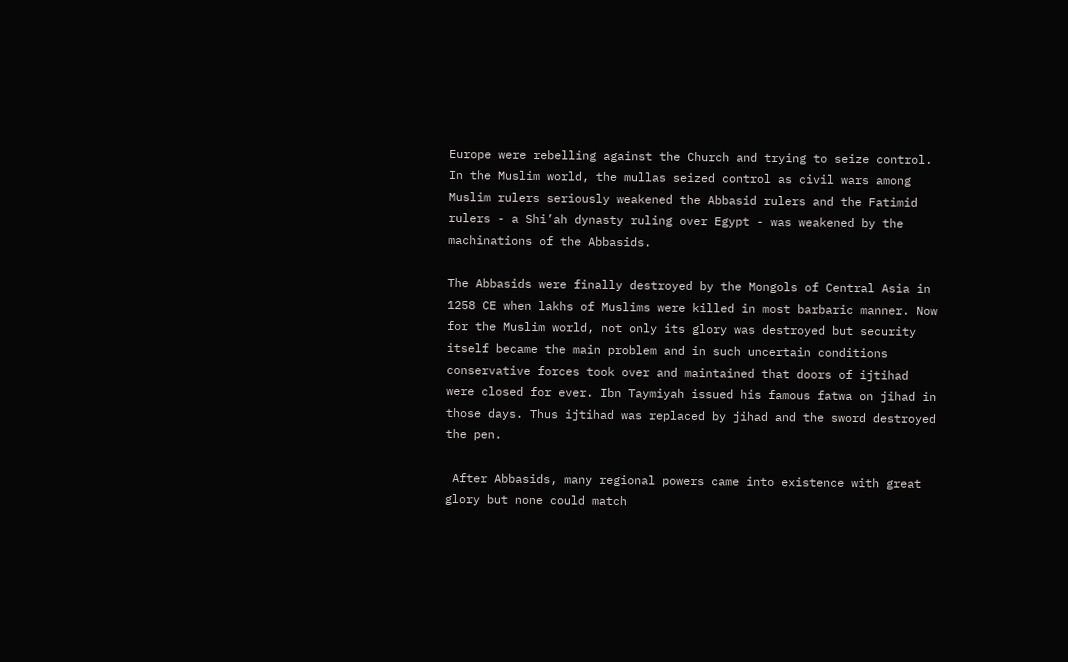Europe were rebelling against the Church and trying to seize control. In the Muslim world, the mullas seized control as civil wars among Muslim rulers seriously weakened the Abbasid rulers and the Fatimid rulers - a Shi’ah dynasty ruling over Egypt - was weakened by the machinations of the Abbasids.

The Abbasids were finally destroyed by the Mongols of Central Asia in 1258 CE when lakhs of Muslims were killed in most barbaric manner. Now for the Muslim world, not only its glory was destroyed but security itself became the main problem and in such uncertain conditions conservative forces took over and maintained that doors of ijtihad were closed for ever. Ibn Taymiyah issued his famous fatwa on jihad in those days. Thus ijtihad was replaced by jihad and the sword destroyed the pen.

 After Abbasids, many regional powers came into existence with great glory but none could match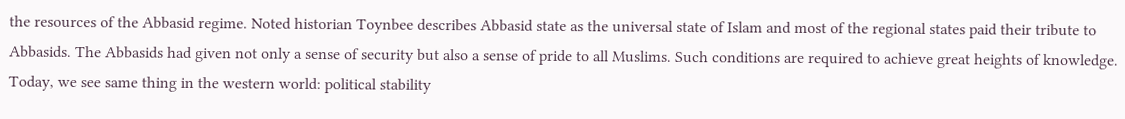the resources of the Abbasid regime. Noted historian Toynbee describes Abbasid state as the universal state of Islam and most of the regional states paid their tribute to Abbasids. The Abbasids had given not only a sense of security but also a sense of pride to all Muslims. Such conditions are required to achieve great heights of knowledge. Today, we see same thing in the western world: political stability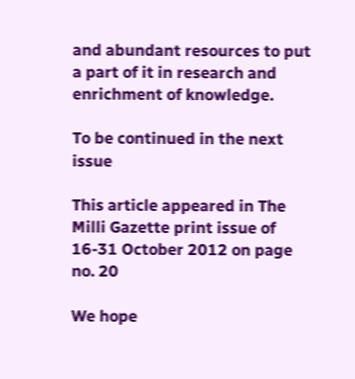and abundant resources to put a part of it in research and enrichment of knowledge.

To be continued in the next issue

This article appeared in The Milli Gazette print issue of 16-31 October 2012 on page no. 20

We hope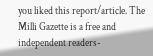you liked this report/article. The Milli Gazette is a free and independent readers-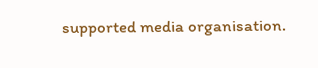supported media organisation.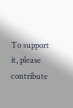To support it, please contribute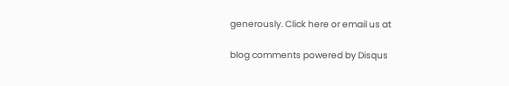generously. Click here or email us at

blog comments powered by Disqus